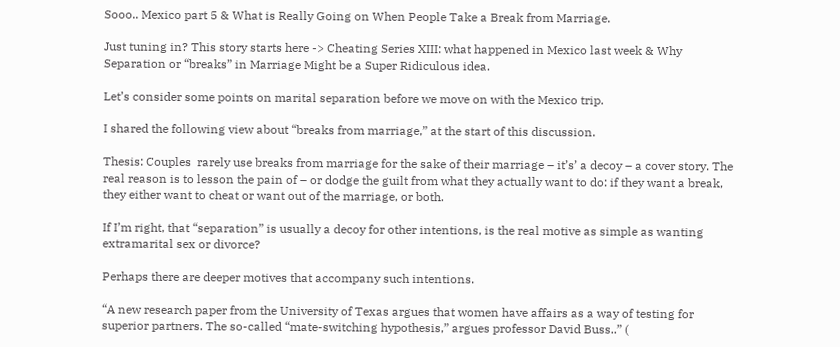Sooo.. Mexico part 5 & What is Really Going on When People Take a Break from Marriage.

Just tuning in? This story starts here -> Cheating Series XIII: what happened in Mexico last week & Why Separation or “breaks” in Marriage Might be a Super Ridiculous idea.

Let’s consider some points on marital separation before we move on with the Mexico trip.

I shared the following view about “breaks from marriage,” at the start of this discussion.

Thesis: Couples  rarely use breaks from marriage for the sake of their marriage – it’s’ a decoy – a cover story. The real reason is to lesson the pain of – or dodge the guilt from what they actually want to do: if they want a break, they either want to cheat or want out of the marriage, or both.

If I’m right, that “separation” is usually a decoy for other intentions, is the real motive as simple as wanting extramarital sex or divorce?

Perhaps there are deeper motives that accompany such intentions.

“A new research paper from the University of Texas argues that women have affairs as a way of testing for superior partners. The so-called “mate-switching hypothesis,” argues professor David Buss..” (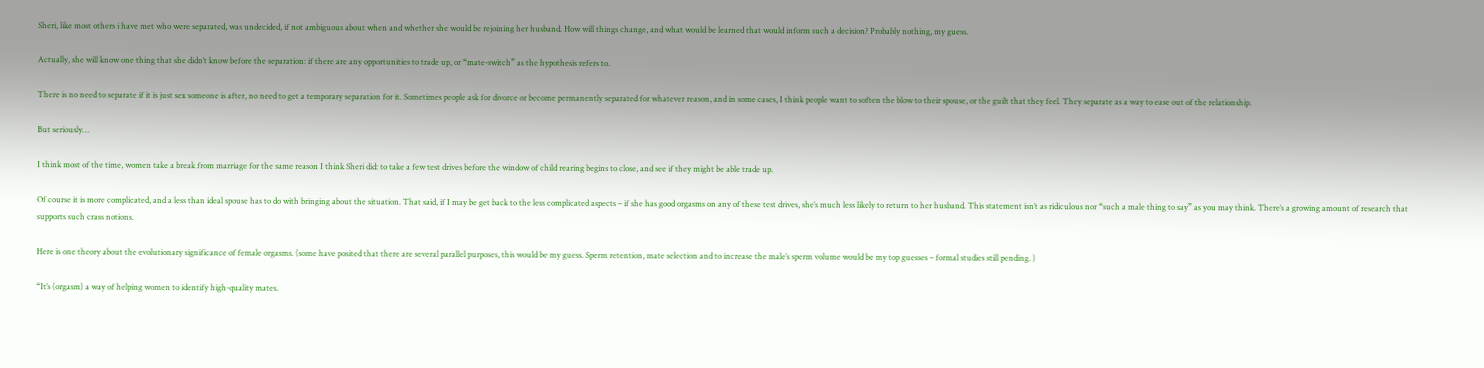Sheri, like most others i have met who were separated, was undecided, if not ambiguous about when and whether she would be rejoining her husband. How will things change, and what would be learned that would inform such a decision? Probably nothing, my guess.

Actually, she will know one thing that she didn’t know before the separation: if there are any opportunities to trade up, or “mate-switch” as the hypothesis refers to.

There is no need to separate if it is just sex someone is after, no need to get a temporary separation for it. Sometimes people ask for divorce or become permanently separated for whatever reason, and in some cases, I think people want to soften the blow to their spouse, or the guilt that they feel. They separate as a way to ease out of the relationship.

But seriously…

I think most of the time, women take a break from marriage for the same reason I think Sheri did: to take a few test drives before the window of child rearing begins to close, and see if they might be able trade up.

Of course it is more complicated, and a less than ideal spouse has to do with bringing about the situation. That said, if I may be get back to the less complicated aspects – if she has good orgasms on any of these test drives, she’s much less likely to return to her husband. This statement isn’t as ridiculous nor “such a male thing to say” as you may think. There’s a growing amount of research that supports such crass notions.

Here is one theory about the evolutionary significance of female orgasms. (some have posited that there are several parallel purposes, this would be my guess. Sperm retention, mate selection and to increase the male’s sperm volume would be my top guesses – formal studies still pending. )

“It’s (orgasm) a way of helping women to identify high-quality mates.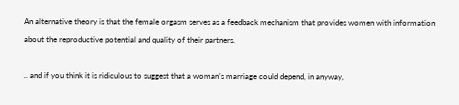An alternative theory is that the female orgasm serves as a feedback mechanism that provides women with information about the reproductive potential and quality of their partners.

.. and if you think it is ridiculous to suggest that a woman’s marriage could depend, in anyway,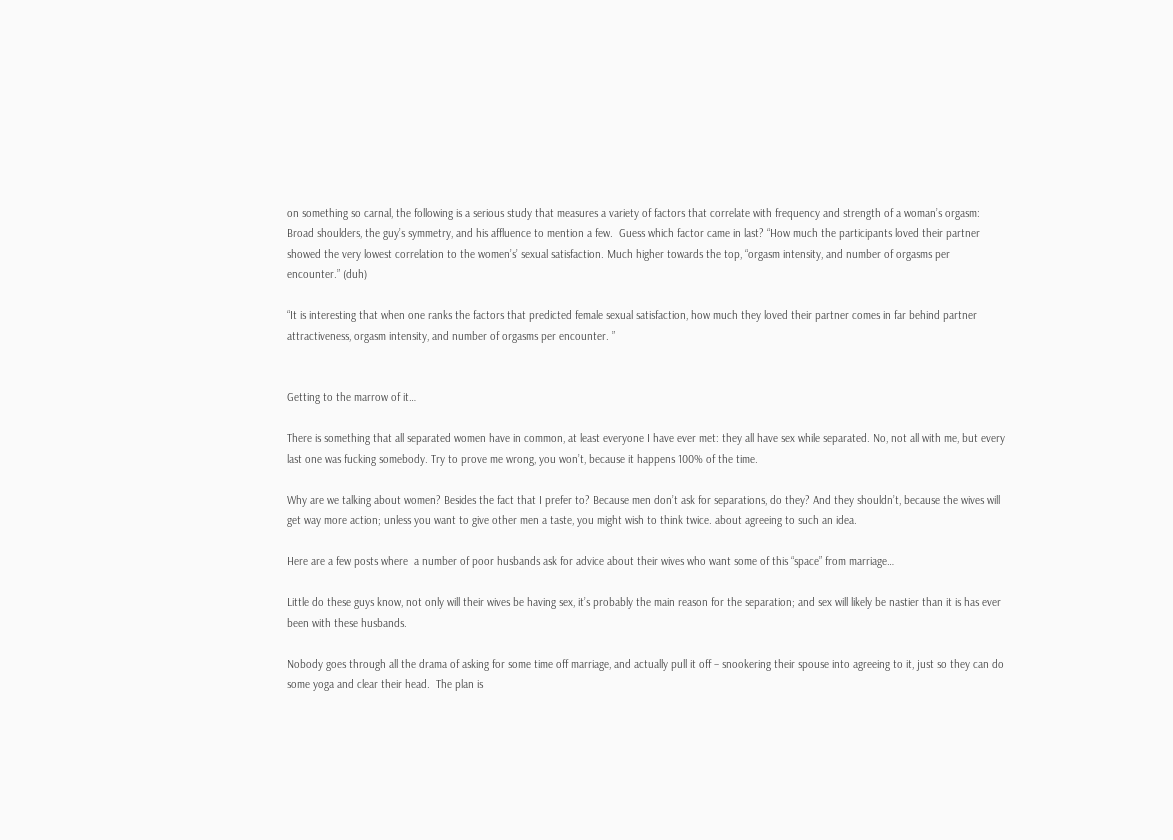on something so carnal, the following is a serious study that measures a variety of factors that correlate with frequency and strength of a woman’s orgasm: Broad shoulders, the guy’s symmetry, and his affluence to mention a few.  Guess which factor came in last? “How much the participants loved their partner showed the very lowest correlation to the women’s’ sexual satisfaction. Much higher towards the top, “orgasm intensity, and number of orgasms per encounter.” (duh)

“It is interesting that when one ranks the factors that predicted female sexual satisfaction, how much they loved their partner comes in far behind partner attractiveness, orgasm intensity, and number of orgasms per encounter. ”


Getting to the marrow of it…

There is something that all separated women have in common, at least everyone I have ever met: they all have sex while separated. No, not all with me, but every last one was fucking somebody. Try to prove me wrong, you won’t, because it happens 100% of the time.

Why are we talking about women? Besides the fact that I prefer to? Because men don’t ask for separations, do they? And they shouldn’t, because the wives will get way more action; unless you want to give other men a taste, you might wish to think twice. about agreeing to such an idea.

Here are a few posts where  a number of poor husbands ask for advice about their wives who want some of this “space” from marriage…

Little do these guys know, not only will their wives be having sex, it’s probably the main reason for the separation; and sex will likely be nastier than it is has ever been with these husbands.

Nobody goes through all the drama of asking for some time off marriage, and actually pull it off – snookering their spouse into agreeing to it, just so they can do some yoga and clear their head.  The plan is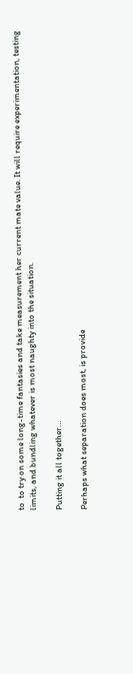to  to try on some long-time fantasies and take measurement her current mate value. It will require experimentation, testing limits, and bundling whatever is most naughty into the situation.

Putting it all together…

Perhaps what separation does most, is provide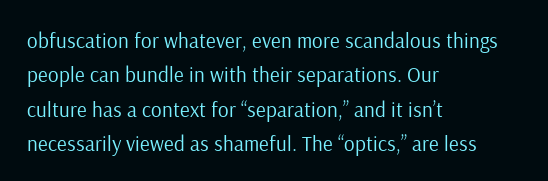obfuscation for whatever, even more scandalous things people can bundle in with their separations. Our culture has a context for “separation,” and it isn’t necessarily viewed as shameful. The “optics,” are less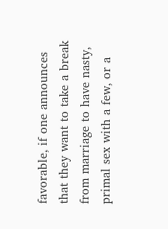favorable, if one announces that they want to take a break from marriage to have nasty, primal sex with a few, or a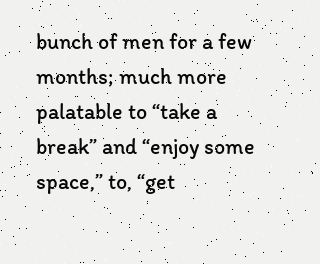bunch of men for a few months; much more palatable to “take a break” and “enjoy some space,” to, “get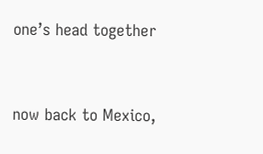one’s head together


now back to Mexico,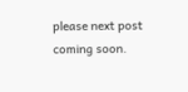please next post coming soon.